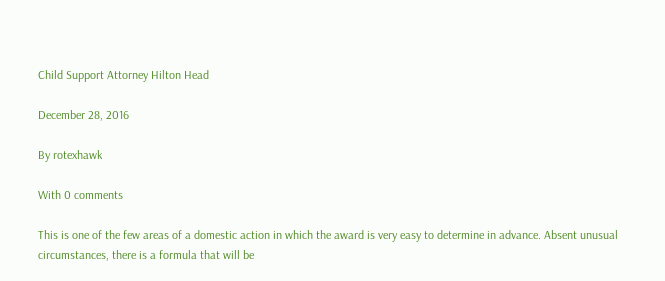Child Support Attorney Hilton Head

December 28, 2016

By rotexhawk

With 0 comments

This is one of the few areas of a domestic action in which the award is very easy to determine in advance. Absent unusual circumstances, there is a formula that will be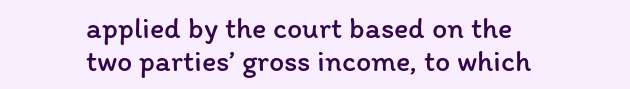applied by the court based on the two parties’ gross income, to which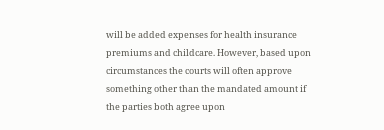will be added expenses for health insurance premiums and childcare. However, based upon circumstances the courts will often approve something other than the mandated amount if the parties both agree upon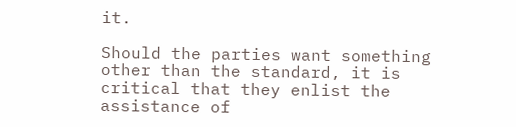it.

Should the parties want something other than the standard, it is critical that they enlist the assistance of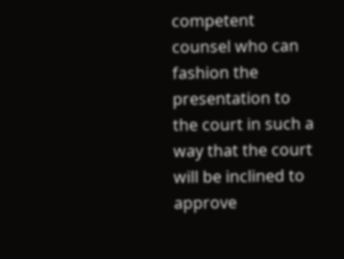competent counsel who can fashion the presentation to the court in such a way that the court will be inclined to approve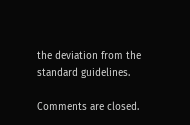the deviation from the standard guidelines.

Comments are closed.